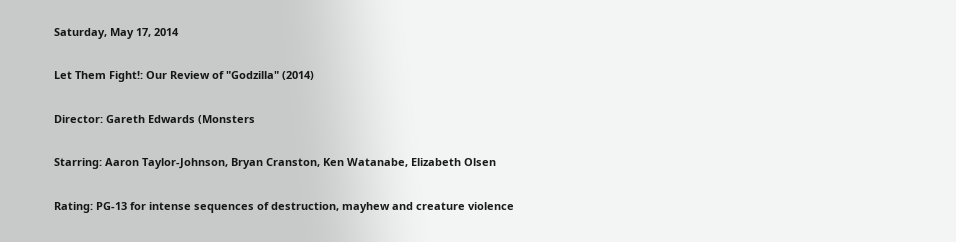Saturday, May 17, 2014

Let Them Fight!: Our Review of "Godzilla" (2014)

Director: Gareth Edwards (Monsters

Starring: Aaron Taylor-Johnson, Bryan Cranston, Ken Watanabe, Elizabeth Olsen

Rating: PG-13 for intense sequences of destruction, mayhew and creature violence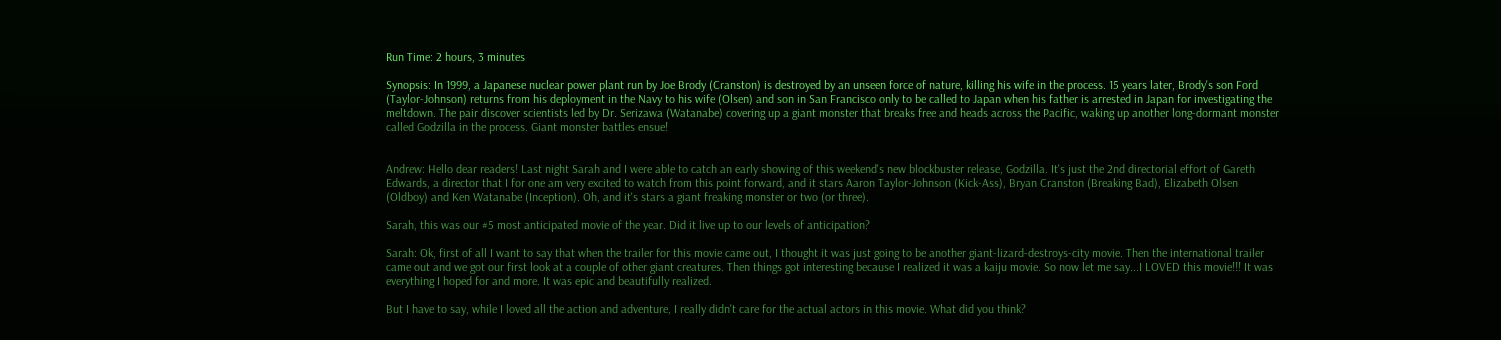Run Time: 2 hours, 3 minutes

Synopsis: In 1999, a Japanese nuclear power plant run by Joe Brody (Cranston) is destroyed by an unseen force of nature, killing his wife in the process. 15 years later, Brody's son Ford (Taylor-Johnson) returns from his deployment in the Navy to his wife (Olsen) and son in San Francisco only to be called to Japan when his father is arrested in Japan for investigating the meltdown. The pair discover scientists led by Dr. Serizawa (Watanabe) covering up a giant monster that breaks free and heads across the Pacific, waking up another long-dormant monster called Godzilla in the process. Giant monster battles ensue!


Andrew: Hello dear readers! Last night Sarah and I were able to catch an early showing of this weekend's new blockbuster release, Godzilla. It's just the 2nd directorial effort of Gareth Edwards, a director that I for one am very excited to watch from this point forward, and it stars Aaron Taylor-Johnson (Kick-Ass), Bryan Cranston (Breaking Bad), Elizabeth Olsen (Oldboy) and Ken Watanabe (Inception). Oh, and it's stars a giant freaking monster or two (or three).

Sarah, this was our #5 most anticipated movie of the year. Did it live up to our levels of anticipation?

Sarah: Ok, first of all I want to say that when the trailer for this movie came out, I thought it was just going to be another giant-lizard-destroys-city movie. Then the international trailer came out and we got our first look at a couple of other giant creatures. Then things got interesting because I realized it was a kaiju movie. So now let me say...I LOVED this movie!!! It was everything I hoped for and more. It was epic and beautifully realized.

But I have to say, while I loved all the action and adventure, I really didn't care for the actual actors in this movie. What did you think?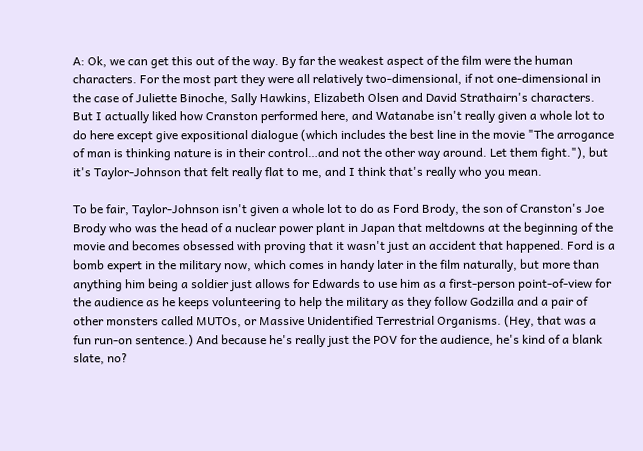A: Ok, we can get this out of the way. By far the weakest aspect of the film were the human characters. For the most part they were all relatively two-dimensional, if not one-dimensional in the case of Juliette Binoche, Sally Hawkins, Elizabeth Olsen and David Strathairn's characters. But I actually liked how Cranston performed here, and Watanabe isn't really given a whole lot to do here except give expositional dialogue (which includes the best line in the movie "The arrogance of man is thinking nature is in their control…and not the other way around. Let them fight."), but it's Taylor-Johnson that felt really flat to me, and I think that's really who you mean.

To be fair, Taylor-Johnson isn't given a whole lot to do as Ford Brody, the son of Cranston's Joe Brody who was the head of a nuclear power plant in Japan that meltdowns at the beginning of the movie and becomes obsessed with proving that it wasn't just an accident that happened. Ford is a bomb expert in the military now, which comes in handy later in the film naturally, but more than anything him being a soldier just allows for Edwards to use him as a first-person point-of-view for the audience as he keeps volunteering to help the military as they follow Godzilla and a pair of other monsters called MUTOs, or Massive Unidentified Terrestrial Organisms. (Hey, that was a fun run-on sentence.) And because he's really just the POV for the audience, he's kind of a blank slate, no?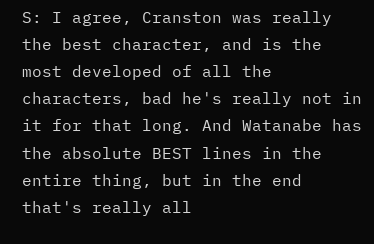S: I agree, Cranston was really the best character, and is the most developed of all the characters, bad he's really not in it for that long. And Watanabe has the absolute BEST lines in the entire thing, but in the end that's really all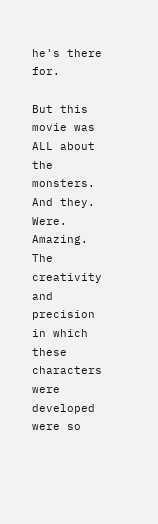he's there for.

But this movie was ALL about the monsters. And they. Were. Amazing. The creativity and precision in which these characters were developed were so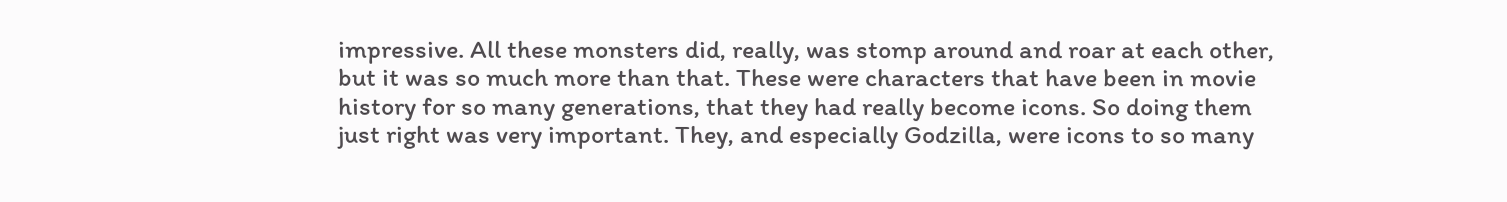impressive. All these monsters did, really, was stomp around and roar at each other, but it was so much more than that. These were characters that have been in movie history for so many generations, that they had really become icons. So doing them just right was very important. They, and especially Godzilla, were icons to so many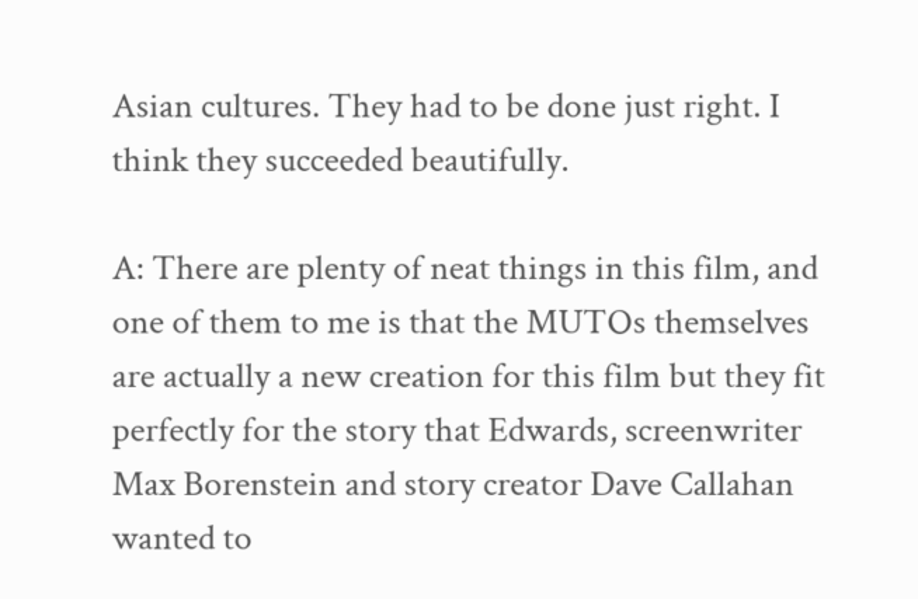Asian cultures. They had to be done just right. I think they succeeded beautifully.

A: There are plenty of neat things in this film, and one of them to me is that the MUTOs themselves are actually a new creation for this film but they fit perfectly for the story that Edwards, screenwriter Max Borenstein and story creator Dave Callahan wanted to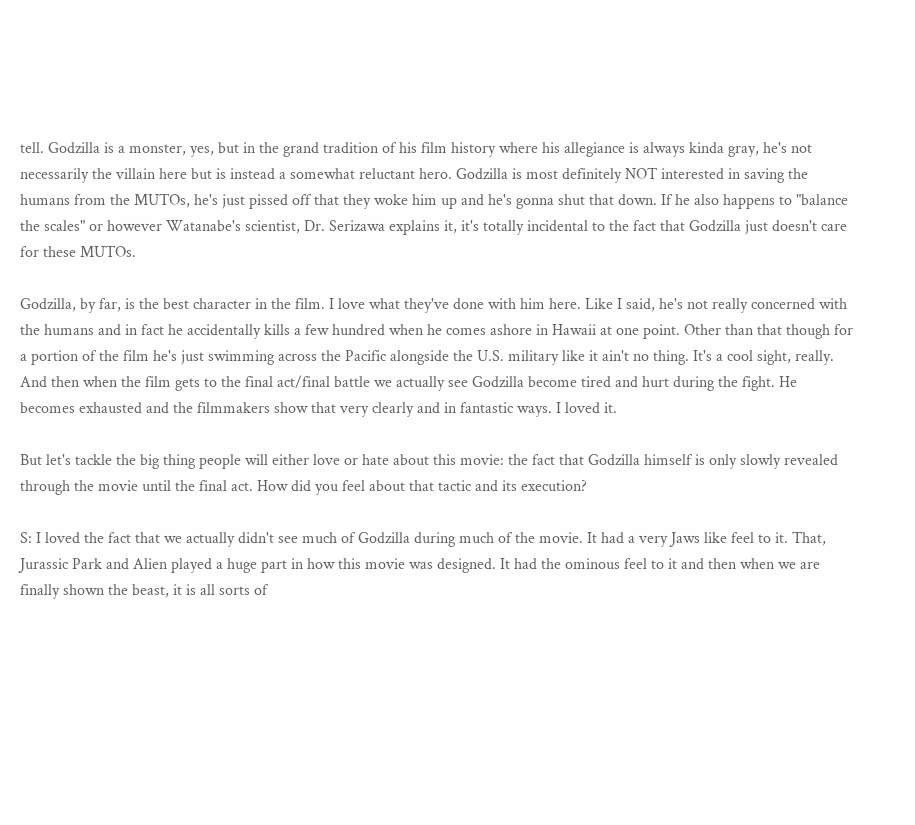tell. Godzilla is a monster, yes, but in the grand tradition of his film history where his allegiance is always kinda gray, he's not necessarily the villain here but is instead a somewhat reluctant hero. Godzilla is most definitely NOT interested in saving the humans from the MUTOs, he's just pissed off that they woke him up and he's gonna shut that down. If he also happens to "balance the scales" or however Watanabe's scientist, Dr. Serizawa explains it, it's totally incidental to the fact that Godzilla just doesn't care for these MUTOs.

Godzilla, by far, is the best character in the film. I love what they've done with him here. Like I said, he's not really concerned with the humans and in fact he accidentally kills a few hundred when he comes ashore in Hawaii at one point. Other than that though for a portion of the film he's just swimming across the Pacific alongside the U.S. military like it ain't no thing. It's a cool sight, really. And then when the film gets to the final act/final battle we actually see Godzilla become tired and hurt during the fight. He becomes exhausted and the filmmakers show that very clearly and in fantastic ways. I loved it.

But let's tackle the big thing people will either love or hate about this movie: the fact that Godzilla himself is only slowly revealed through the movie until the final act. How did you feel about that tactic and its execution?

S: I loved the fact that we actually didn't see much of Godzilla during much of the movie. It had a very Jaws like feel to it. That, Jurassic Park and Alien played a huge part in how this movie was designed. It had the ominous feel to it and then when we are finally shown the beast, it is all sorts of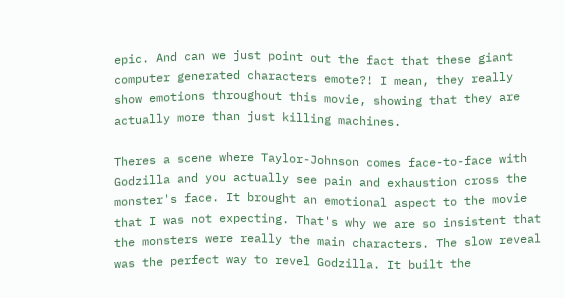epic. And can we just point out the fact that these giant computer generated characters emote?! I mean, they really show emotions throughout this movie, showing that they are actually more than just killing machines.

Theres a scene where Taylor-Johnson comes face-to-face with Godzilla and you actually see pain and exhaustion cross the monster's face. It brought an emotional aspect to the movie that I was not expecting. That's why we are so insistent that the monsters were really the main characters. The slow reveal was the perfect way to revel Godzilla. It built the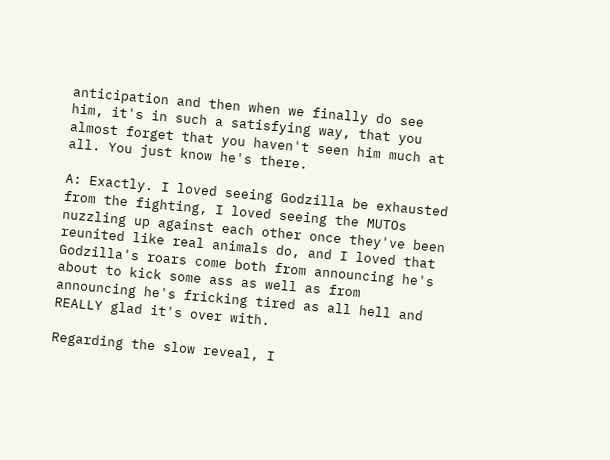anticipation and then when we finally do see him, it's in such a satisfying way, that you almost forget that you haven't seen him much at all. You just know he's there.

A: Exactly. I loved seeing Godzilla be exhausted from the fighting, I loved seeing the MUTOs nuzzling up against each other once they've been reunited like real animals do, and I loved that Godzilla's roars come both from announcing he's about to kick some ass as well as from announcing he's fricking tired as all hell and REALLY glad it's over with.

Regarding the slow reveal, I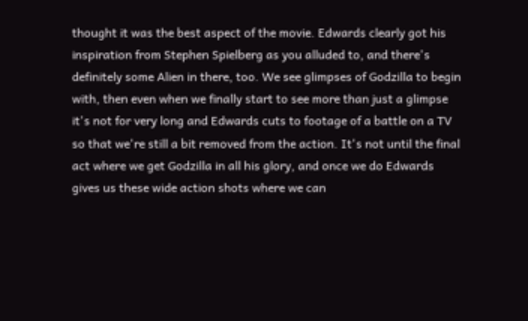thought it was the best aspect of the movie. Edwards clearly got his inspiration from Stephen Spielberg as you alluded to, and there's definitely some Alien in there, too. We see glimpses of Godzilla to begin with, then even when we finally start to see more than just a glimpse it's not for very long and Edwards cuts to footage of a battle on a TV so that we're still a bit removed from the action. It's not until the final act where we get Godzilla in all his glory, and once we do Edwards gives us these wide action shots where we can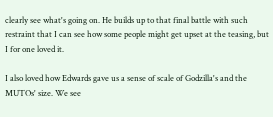clearly see what's going on. He builds up to that final battle with such restraint that I can see how some people might get upset at the teasing, but I for one loved it.

I also loved how Edwards gave us a sense of scale of Godzilla's and the MUTOs' size. We see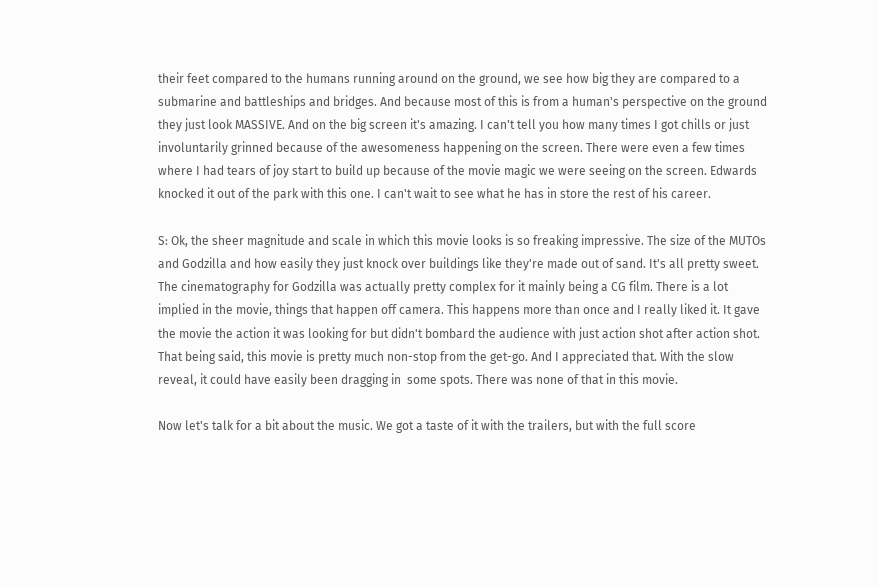their feet compared to the humans running around on the ground, we see how big they are compared to a submarine and battleships and bridges. And because most of this is from a human's perspective on the ground they just look MASSIVE. And on the big screen it's amazing. I can't tell you how many times I got chills or just involuntarily grinned because of the awesomeness happening on the screen. There were even a few times where I had tears of joy start to build up because of the movie magic we were seeing on the screen. Edwards knocked it out of the park with this one. I can't wait to see what he has in store the rest of his career.

S: Ok, the sheer magnitude and scale in which this movie looks is so freaking impressive. The size of the MUTOs and Godzilla and how easily they just knock over buildings like they're made out of sand. It's all pretty sweet. The cinematography for Godzilla was actually pretty complex for it mainly being a CG film. There is a lot implied in the movie, things that happen off camera. This happens more than once and I really liked it. It gave the movie the action it was looking for but didn't bombard the audience with just action shot after action shot. That being said, this movie is pretty much non-stop from the get-go. And I appreciated that. With the slow reveal, it could have easily been dragging in  some spots. There was none of that in this movie.

Now let's talk for a bit about the music. We got a taste of it with the trailers, but with the full score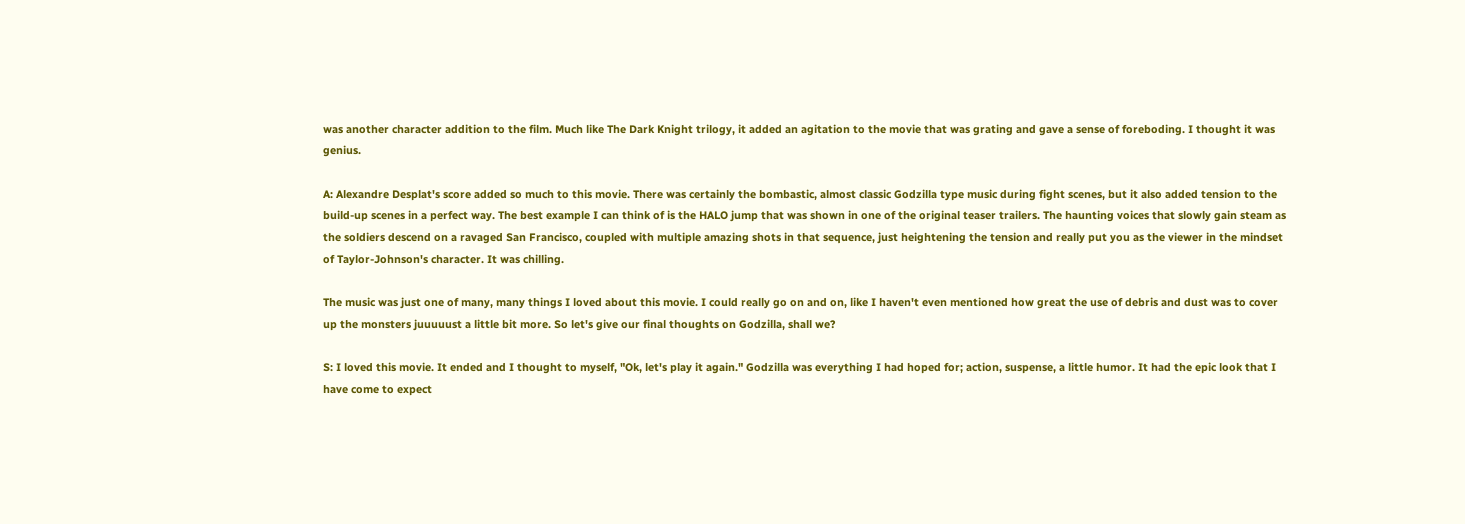was another character addition to the film. Much like The Dark Knight trilogy, it added an agitation to the movie that was grating and gave a sense of foreboding. I thought it was genius.

A: Alexandre Desplat's score added so much to this movie. There was certainly the bombastic, almost classic Godzilla type music during fight scenes, but it also added tension to the build-up scenes in a perfect way. The best example I can think of is the HALO jump that was shown in one of the original teaser trailers. The haunting voices that slowly gain steam as the soldiers descend on a ravaged San Francisco, coupled with multiple amazing shots in that sequence, just heightening the tension and really put you as the viewer in the mindset of Taylor-Johnson's character. It was chilling.

The music was just one of many, many things I loved about this movie. I could really go on and on, like I haven't even mentioned how great the use of debris and dust was to cover up the monsters juuuuust a little bit more. So let's give our final thoughts on Godzilla, shall we?

S: I loved this movie. It ended and I thought to myself, "Ok, let's play it again." Godzilla was everything I had hoped for; action, suspense, a little humor. It had the epic look that I have come to expect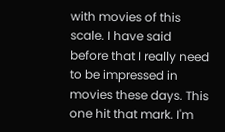with movies of this scale. I have said before that I really need to be impressed in movies these days. This one hit that mark. I'm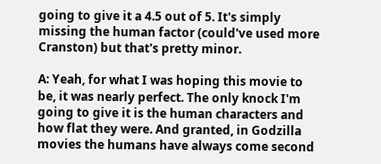going to give it a 4.5 out of 5. It's simply missing the human factor (could've used more Cranston) but that's pretty minor.

A: Yeah, for what I was hoping this movie to be, it was nearly perfect. The only knock I'm going to give it is the human characters and how flat they were. And granted, in Godzilla movies the humans have always come second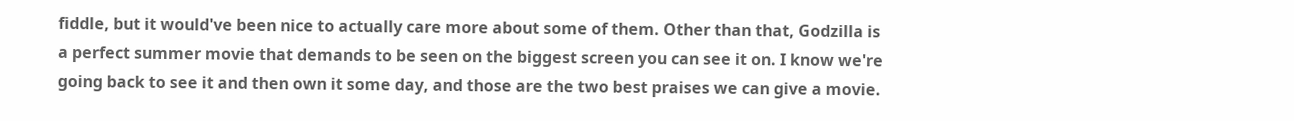fiddle, but it would've been nice to actually care more about some of them. Other than that, Godzilla is a perfect summer movie that demands to be seen on the biggest screen you can see it on. I know we're going back to see it and then own it some day, and those are the two best praises we can give a movie.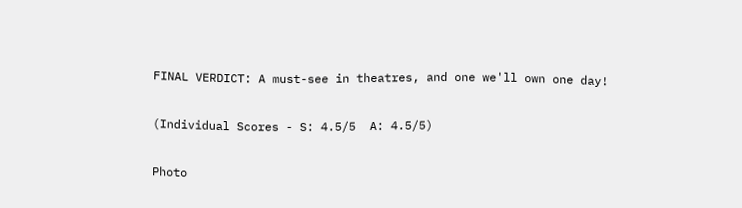FINAL VERDICT: A must-see in theatres, and one we'll own one day!

(Individual Scores - S: 4.5/5  A: 4.5/5)

Photo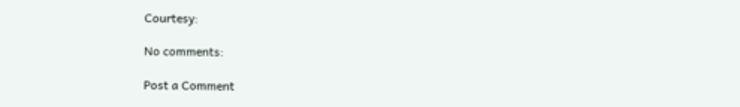Courtesy:

No comments:

Post a Comment